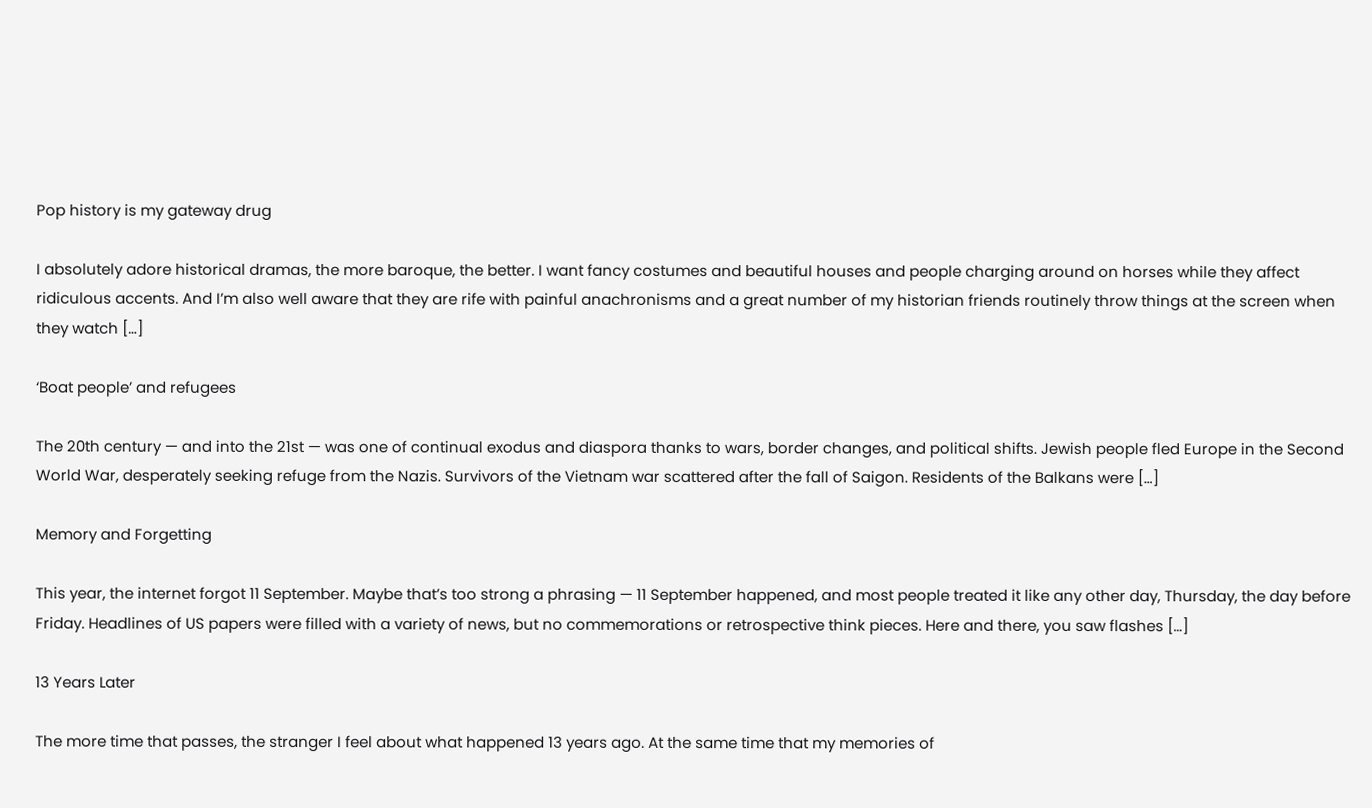Pop history is my gateway drug

I absolutely adore historical dramas, the more baroque, the better. I want fancy costumes and beautiful houses and people charging around on horses while they affect ridiculous accents. And I’m also well aware that they are rife with painful anachronisms and a great number of my historian friends routinely throw things at the screen when they watch […]

‘Boat people’ and refugees

The 20th century — and into the 21st — was one of continual exodus and diaspora thanks to wars, border changes, and political shifts. Jewish people fled Europe in the Second World War, desperately seeking refuge from the Nazis. Survivors of the Vietnam war scattered after the fall of Saigon. Residents of the Balkans were […]

Memory and Forgetting

This year, the internet forgot 11 September. Maybe that’s too strong a phrasing — 11 September happened, and most people treated it like any other day, Thursday, the day before Friday. Headlines of US papers were filled with a variety of news, but no commemorations or retrospective think pieces. Here and there, you saw flashes […]

13 Years Later

The more time that passes, the stranger I feel about what happened 13 years ago. At the same time that my memories of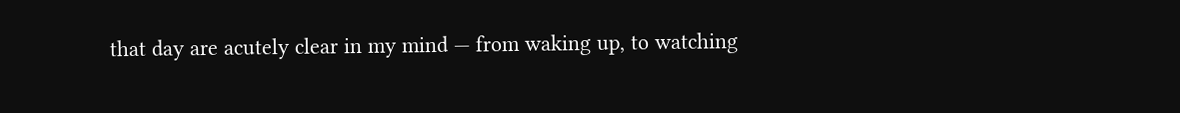that day are acutely clear in my mind — from waking up, to watching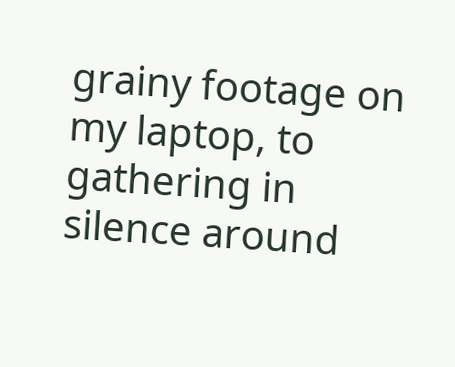grainy footage on my laptop, to gathering in silence around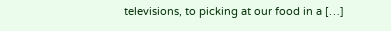televisions, to picking at our food in a […]